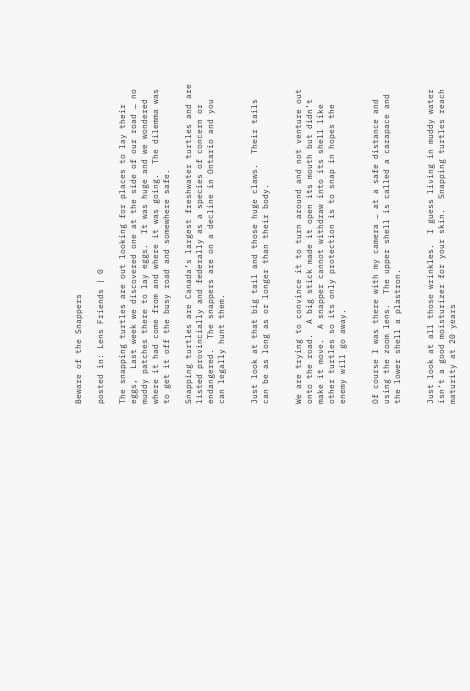Beware of the Snappers

posted in: Lens Friends | 0

The snapping turtles are out looking for places to lay their eggs,  Last week we discovered one at the side of our road … no muddy patches there to lay eggs.  It was huge and we wondered where it had come from and where it was going.  The dilemma was to get it off the busy road and somewhere safe.

Snapping turtles are Canada’s largest freshwater turtles and are listed provincially and federally as a species of concern or endangered.  The snappers are on a decline in Ontario and you can legally hunt them.


Just look at that big tail and those huge claws.  Their tails can be as long as or longer than their body.


We are trying to convince it to turn around and not venture out onto the road.  A big stick made it open its mouth but didn’t make it move.  A snapper cannot withdraw into its shell like other turtles so its only protection is to snap in hopes the enemy will go away.


Of course I was there with my camera … at a safe distance and using the zoom lens.  The upper shell is called a carapace and the lower shell a plastron.


Just look at all those wrinkles.  I guess living in muddy water isn’t a good moisturizer for your skin.  Snapping turtles reach maturity at 20 years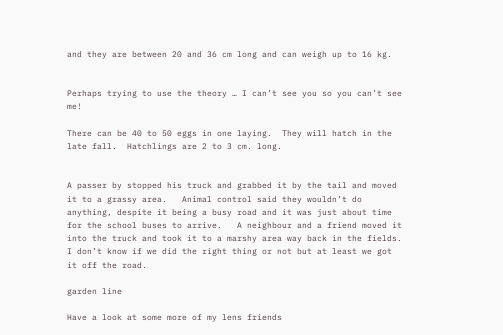and they are between 20 and 36 cm long and can weigh up to 16 kg.


Perhaps trying to use the theory … I can’t see you so you can’t see me!

There can be 40 to 50 eggs in one laying.  They will hatch in the late fall.  Hatchlings are 2 to 3 cm. long.


A passer by stopped his truck and grabbed it by the tail and moved it to a grassy area.   Animal control said they wouldn’t do anything, despite it being a busy road and it was just about time for the school buses to arrive.   A neighbour and a friend moved it into the truck and took it to a marshy area way back in the fields.  I don’t know if we did the right thing or not but at least we got it off the road.

garden line

Have a look at some more of my lens friends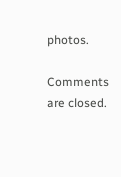photos.

Comments are closed.